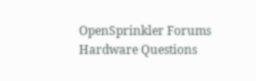OpenSprinkler Forums Hardware Questions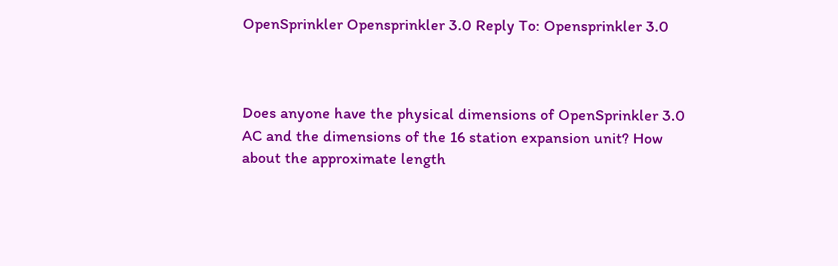OpenSprinkler Opensprinkler 3.0 Reply To: Opensprinkler 3.0



Does anyone have the physical dimensions of OpenSprinkler 3.0 AC and the dimensions of the 16 station expansion unit? How about the approximate length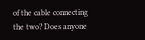of the cable connecting the two? Does anyone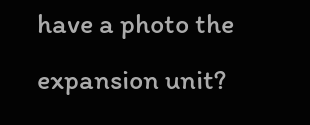have a photo the expansion unit?